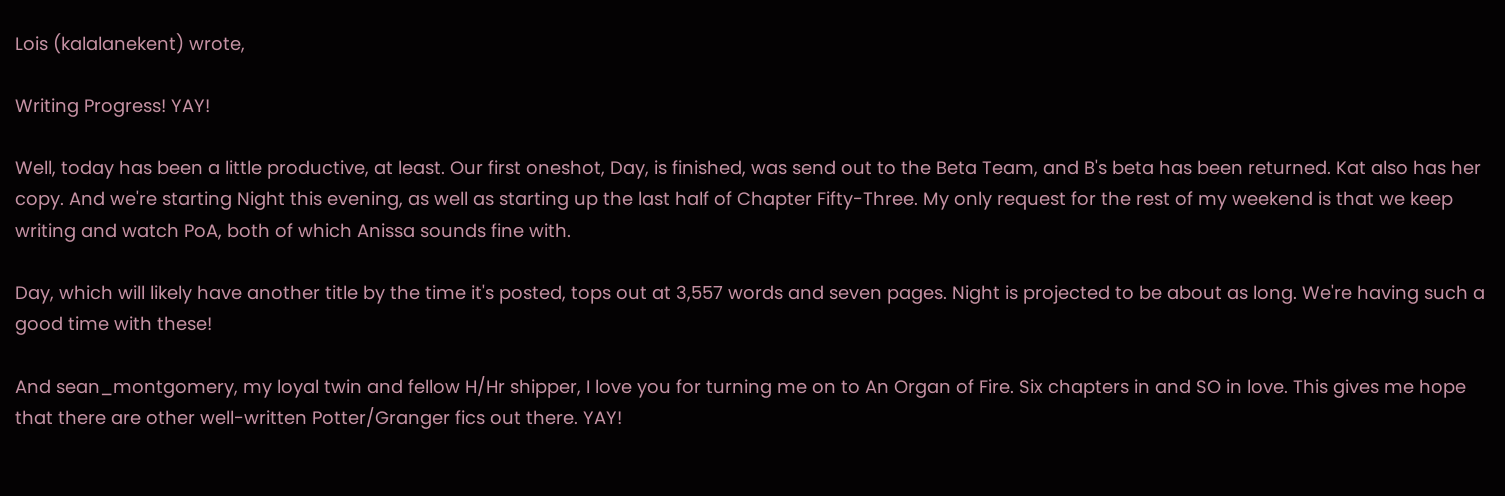Lois (kalalanekent) wrote,

Writing Progress! YAY!

Well, today has been a little productive, at least. Our first oneshot, Day, is finished, was send out to the Beta Team, and B's beta has been returned. Kat also has her copy. And we're starting Night this evening, as well as starting up the last half of Chapter Fifty-Three. My only request for the rest of my weekend is that we keep writing and watch PoA, both of which Anissa sounds fine with.

Day, which will likely have another title by the time it's posted, tops out at 3,557 words and seven pages. Night is projected to be about as long. We're having such a good time with these!

And sean_montgomery, my loyal twin and fellow H/Hr shipper, I love you for turning me on to An Organ of Fire. Six chapters in and SO in love. This gives me hope that there are other well-written Potter/Granger fics out there. YAY!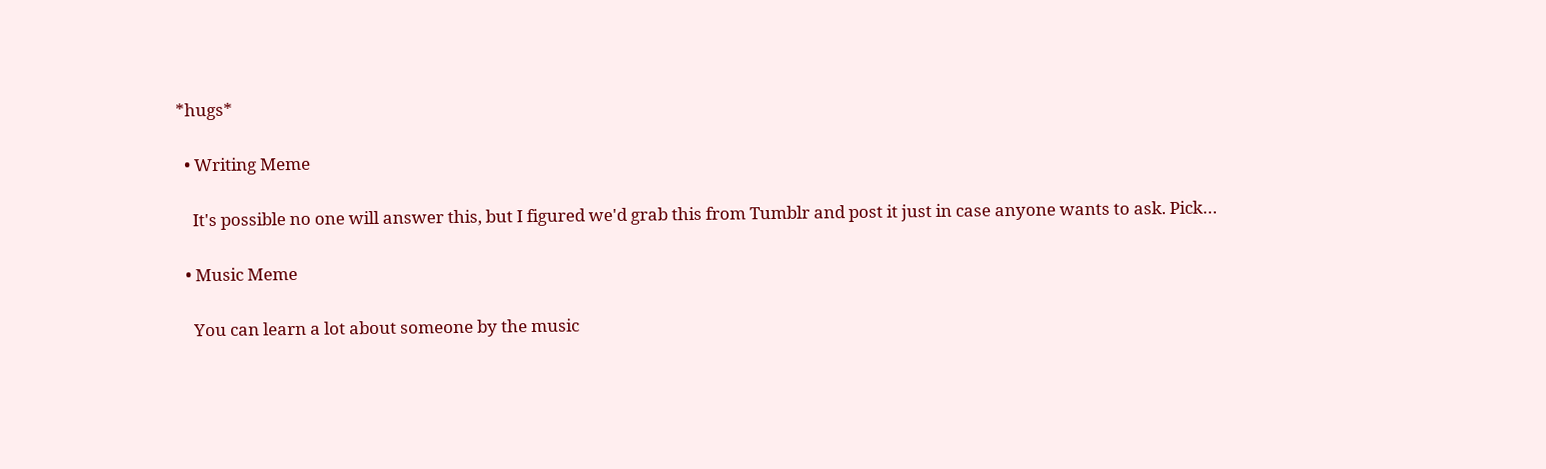*hugs*

  • Writing Meme

    It's possible no one will answer this, but I figured we'd grab this from Tumblr and post it just in case anyone wants to ask. Pick…

  • Music Meme

    You can learn a lot about someone by the music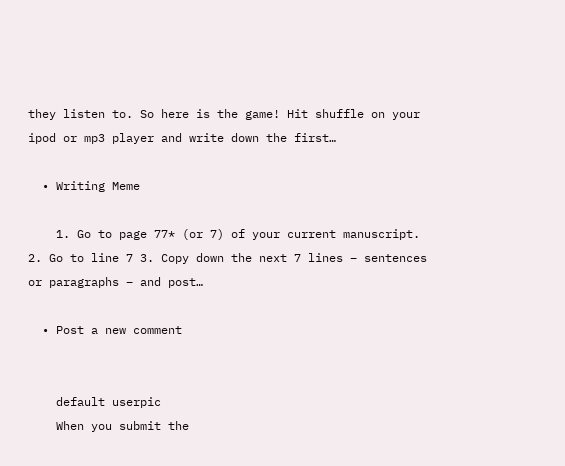they listen to. So here is the game! Hit shuffle on your ipod or mp3 player and write down the first…

  • Writing Meme

    1. Go to page 77* (or 7) of your current manuscript. 2. Go to line 7 3. Copy down the next 7 lines – sentences or paragraphs – and post…

  • Post a new comment


    default userpic
    When you submit the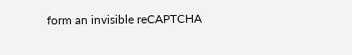form an invisible reCAPTCHA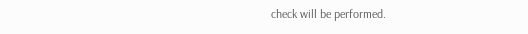check will be performed.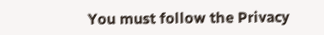You must follow the Privacy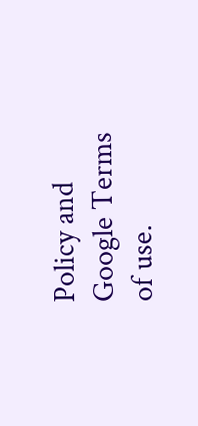Policy and Google Terms of use.